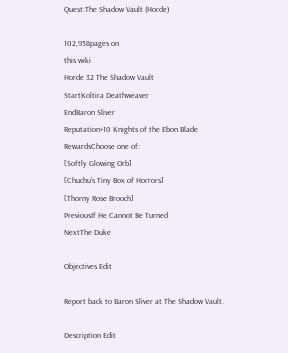Quest:The Shadow Vault (Horde)

102,958pages on
this wiki
Horde 32 The Shadow Vault
StartKoltira Deathweaver
EndBaron Sliver
Reputation+10 Knights of the Ebon Blade
RewardsChoose one of:
[Softly Glowing Orb]
[Chuchu's Tiny Box of Horrors]
[Thorny Rose Brooch]
PreviousIf He Cannot Be Turned
NextThe Duke

Objectives Edit

Report back to Baron Sliver at The Shadow Vault.

Description Edit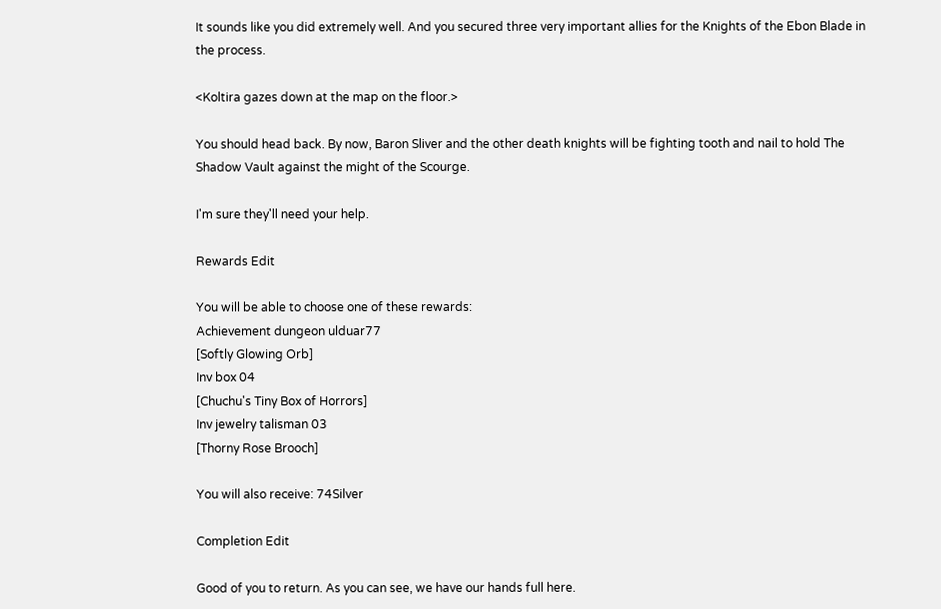It sounds like you did extremely well. And you secured three very important allies for the Knights of the Ebon Blade in the process.

<Koltira gazes down at the map on the floor.>

You should head back. By now, Baron Sliver and the other death knights will be fighting tooth and nail to hold The Shadow Vault against the might of the Scourge.

I'm sure they'll need your help.

Rewards Edit

You will be able to choose one of these rewards:
Achievement dungeon ulduar77
[Softly Glowing Orb]
Inv box 04
[Chuchu's Tiny Box of Horrors]
Inv jewelry talisman 03
[Thorny Rose Brooch]

You will also receive: 74Silver

Completion Edit

Good of you to return. As you can see, we have our hands full here.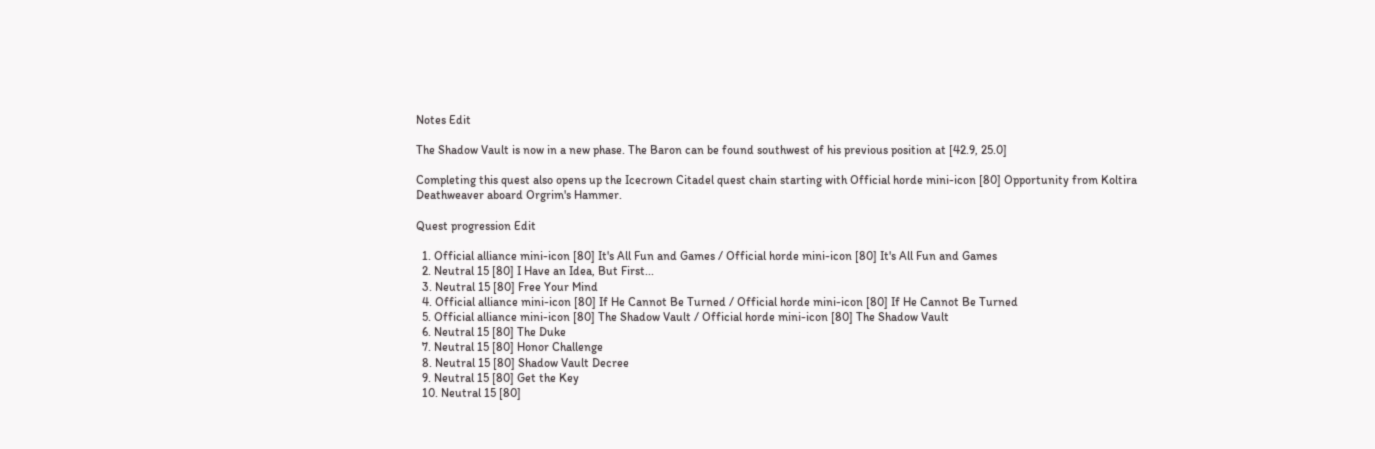Notes Edit

The Shadow Vault is now in a new phase. The Baron can be found southwest of his previous position at [42.9, 25.0]

Completing this quest also opens up the Icecrown Citadel quest chain starting with Official horde mini-icon [80] Opportunity from Koltira Deathweaver aboard Orgrim's Hammer.

Quest progression Edit

  1. Official alliance mini-icon [80] It's All Fun and Games / Official horde mini-icon [80] It's All Fun and Games
  2. Neutral 15 [80] I Have an Idea, But First...
  3. Neutral 15 [80] Free Your Mind
  4. Official alliance mini-icon [80] If He Cannot Be Turned / Official horde mini-icon [80] If He Cannot Be Turned
  5. Official alliance mini-icon [80] The Shadow Vault / Official horde mini-icon [80] The Shadow Vault
  6. Neutral 15 [80] The Duke
  7. Neutral 15 [80] Honor Challenge
  8. Neutral 15 [80] Shadow Vault Decree
  9. Neutral 15 [80] Get the Key
  10. Neutral 15 [80]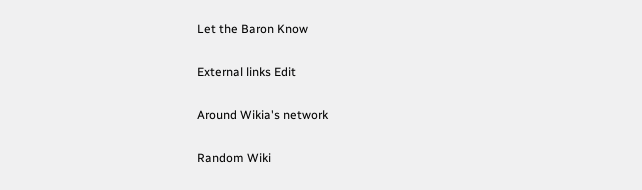Let the Baron Know

External links Edit

Around Wikia's network

Random Wiki